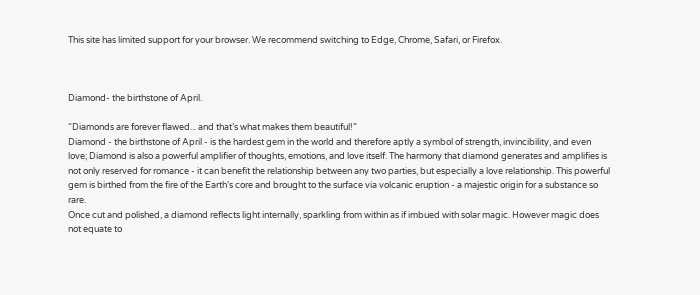This site has limited support for your browser. We recommend switching to Edge, Chrome, Safari, or Firefox.



Diamond- the birthstone of April.

“Diamonds are forever flawed... and that’s what makes them beautiful!”
Diamond - the birthstone of April - is the hardest gem in the world and therefore aptly a symbol of strength, invincibility, and even love; Diamond is also a powerful amplifier of thoughts, emotions, and love itself. The harmony that diamond generates and amplifies is not only reserved for romance - it can benefit the relationship between any two parties, but especially a love relationship. This powerful gem is birthed from the fire of the Earth’s core and brought to the surface via volcanic eruption - a majestic origin for a substance so rare.
Once cut and polished, a diamond reflects light internally, sparkling from within as if imbued with solar magic. However magic does not equate to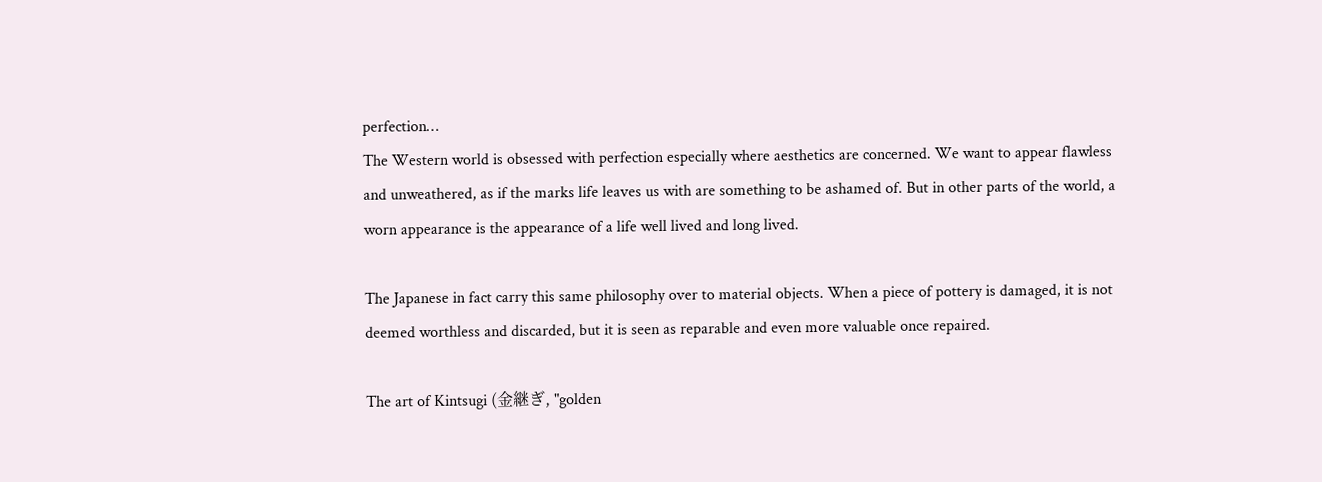perfection…
The Western world is obsessed with perfection especially where aesthetics are concerned. We want to appear flawless and unweathered, as if the marks life leaves us with are something to be ashamed of. But in other parts of the world, a worn appearance is the appearance of a life well lived and long lived.

The Japanese in fact carry this same philosophy over to material objects. When a piece of pottery is damaged, it is not deemed worthless and discarded, but it is seen as reparable and even more valuable once repaired.

The art of Kintsugi (金継ぎ, "golden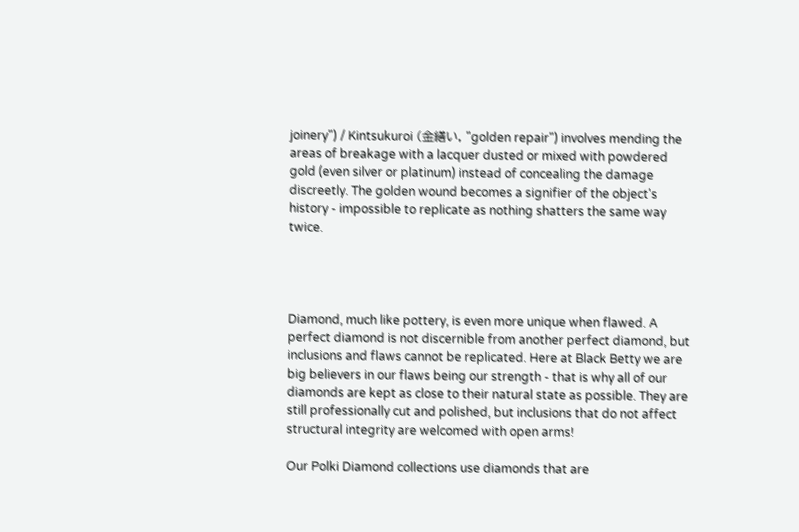joinery") / Kintsukuroi (金繕い, "golden repair") involves mending the areas of breakage with a lacquer dusted or mixed with powdered gold (even silver or platinum) instead of concealing the damage discreetly. The golden wound becomes a signifier of the object's history - impossible to replicate as nothing shatters the same way twice.




Diamond, much like pottery, is even more unique when flawed. A perfect diamond is not discernible from another perfect diamond, but inclusions and flaws cannot be replicated. Here at Black Betty we are big believers in our flaws being our strength - that is why all of our diamonds are kept as close to their natural state as possible. They are still professionally cut and polished, but inclusions that do not affect structural integrity are welcomed with open arms!

Our Polki Diamond collections use diamonds that are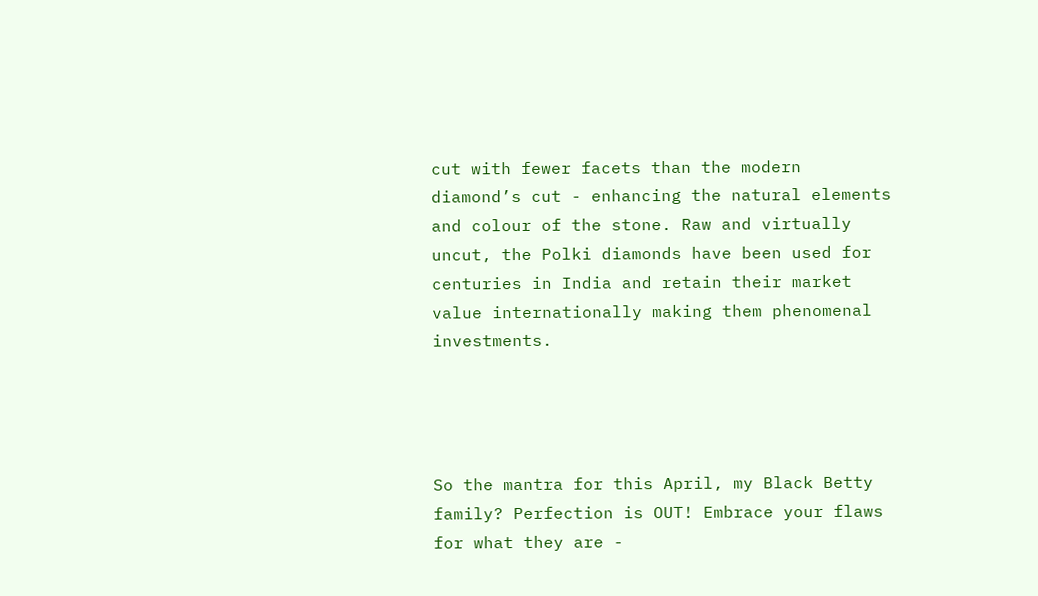cut with fewer facets than the modern diamond’s cut - enhancing the natural elements and colour of the stone. Raw and virtually uncut, the Polki diamonds have been used for centuries in India and retain their market value internationally making them phenomenal investments.




So the mantra for this April, my Black Betty family? Perfection is OUT! Embrace your flaws for what they are -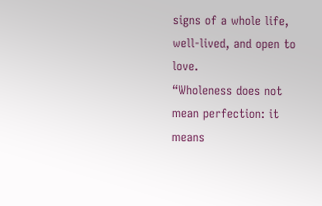signs of a whole life, well-lived, and open to love.
“Wholeness does not mean perfection: it means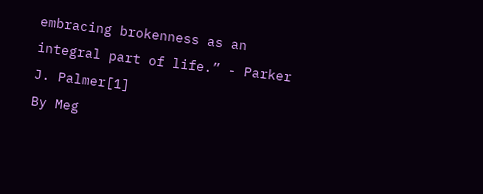embracing brokenness as an integral part of life.” - Parker J. Palmer[1]
By Meg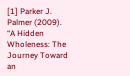[1] Parker J. Palmer (2009). “A Hidden Wholeness: The Journey Toward an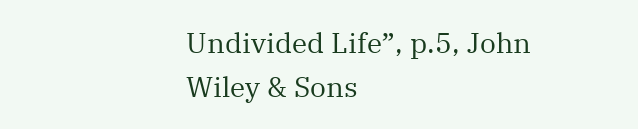Undivided Life”, p.5, John Wiley & Sons